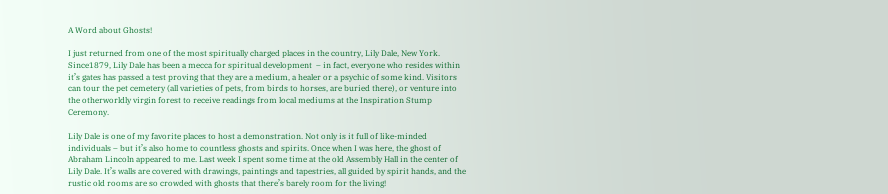A Word about Ghosts!

I just returned from one of the most spiritually charged places in the country, Lily Dale, New York. Since1879, Lily Dale has been a mecca for spiritual development  – in fact, everyone who resides within it’s gates has passed a test proving that they are a medium, a healer or a psychic of some kind. Visitors can tour the pet cemetery (all varieties of pets, from birds to horses, are buried there), or venture into the otherworldly virgin forest to receive readings from local mediums at the Inspiration Stump Ceremony.

Lily Dale is one of my favorite places to host a demonstration. Not only is it full of like-minded individuals – but it’s also home to countless ghosts and spirits. Once when I was here, the ghost of Abraham Lincoln appeared to me. Last week I spent some time at the old Assembly Hall in the center of Lily Dale. It’s walls are covered with drawings, paintings and tapestries, all guided by spirit hands, and the rustic old rooms are so crowded with ghosts that there’s barely room for the living!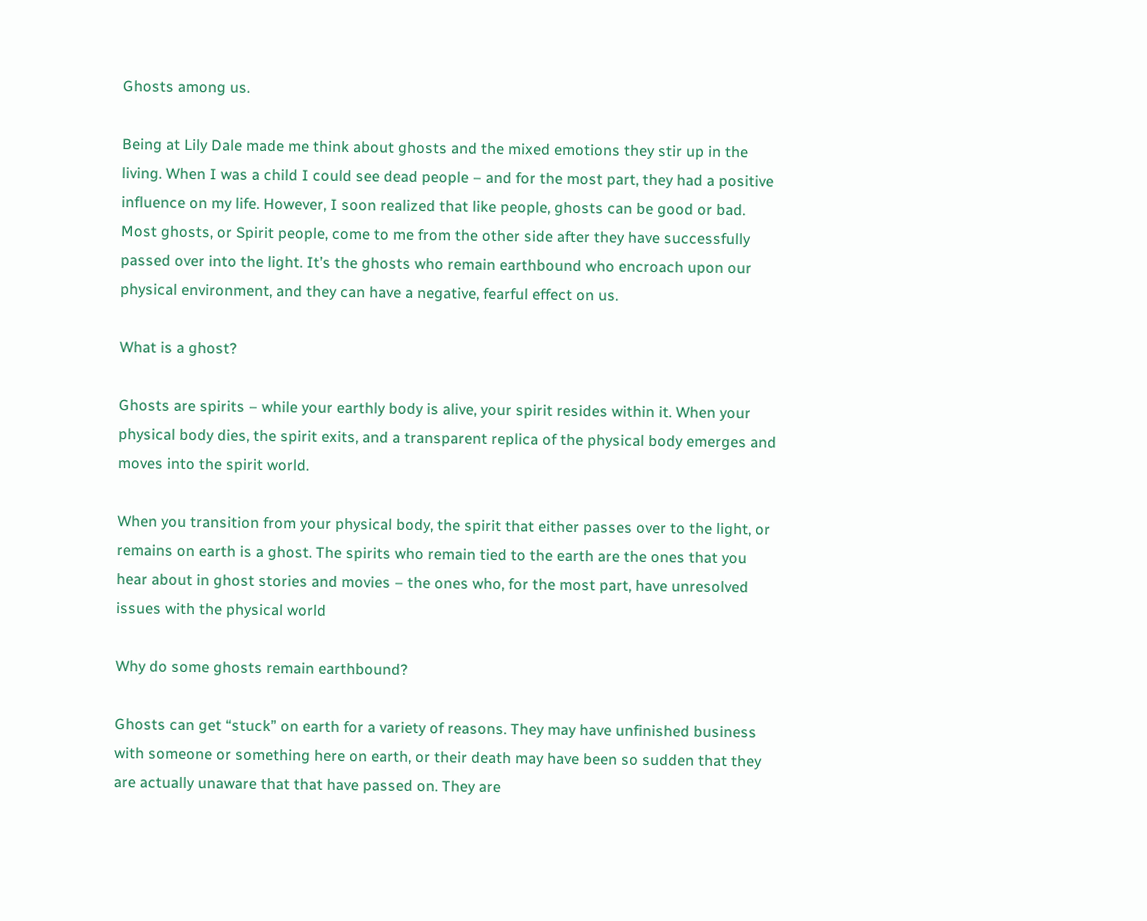Ghosts among us.

Being at Lily Dale made me think about ghosts and the mixed emotions they stir up in the living. When I was a child I could see dead people – and for the most part, they had a positive influence on my life. However, I soon realized that like people, ghosts can be good or bad. Most ghosts, or Spirit people, come to me from the other side after they have successfully passed over into the light. It’s the ghosts who remain earthbound who encroach upon our physical environment, and they can have a negative, fearful effect on us.

What is a ghost?

Ghosts are spirits – while your earthly body is alive, your spirit resides within it. When your physical body dies, the spirit exits, and a transparent replica of the physical body emerges and moves into the spirit world.

When you transition from your physical body, the spirit that either passes over to the light, or remains on earth is a ghost. The spirits who remain tied to the earth are the ones that you hear about in ghost stories and movies – the ones who, for the most part, have unresolved issues with the physical world

Why do some ghosts remain earthbound?

Ghosts can get “stuck” on earth for a variety of reasons. They may have unfinished business with someone or something here on earth, or their death may have been so sudden that they are actually unaware that that have passed on. They are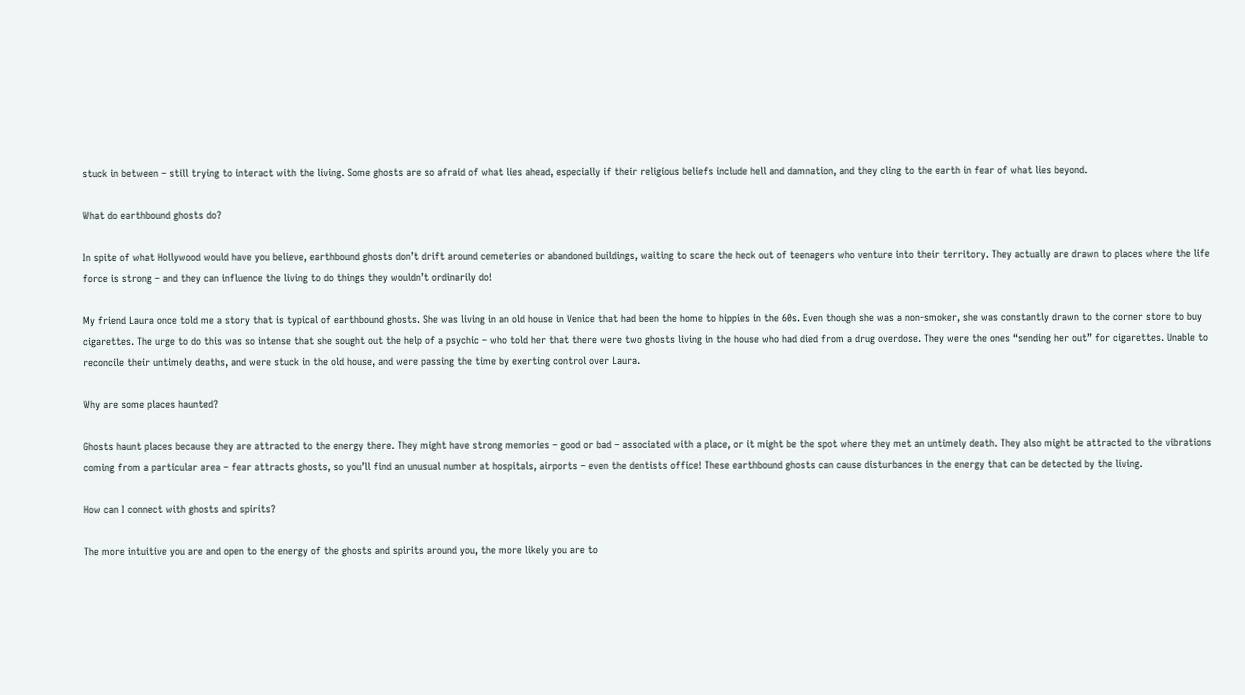stuck in between – still trying to interact with the living. Some ghosts are so afraid of what lies ahead, especially if their religious beliefs include hell and damnation, and they cling to the earth in fear of what lies beyond.

What do earthbound ghosts do?

In spite of what Hollywood would have you believe, earthbound ghosts don’t drift around cemeteries or abandoned buildings, waiting to scare the heck out of teenagers who venture into their territory. They actually are drawn to places where the life force is strong – and they can influence the living to do things they wouldn’t ordinarily do!

My friend Laura once told me a story that is typical of earthbound ghosts. She was living in an old house in Venice that had been the home to hippies in the 60s. Even though she was a non-smoker, she was constantly drawn to the corner store to buy cigarettes. The urge to do this was so intense that she sought out the help of a psychic – who told her that there were two ghosts living in the house who had died from a drug overdose. They were the ones “sending her out” for cigarettes. Unable to reconcile their untimely deaths, and were stuck in the old house, and were passing the time by exerting control over Laura.

Why are some places haunted?

Ghosts haunt places because they are attracted to the energy there. They might have strong memories – good or bad – associated with a place, or it might be the spot where they met an untimely death. They also might be attracted to the vibrations coming from a particular area – fear attracts ghosts, so you’ll find an unusual number at hospitals, airports – even the dentists office! These earthbound ghosts can cause disturbances in the energy that can be detected by the living.

How can I connect with ghosts and spirits?

The more intuitive you are and open to the energy of the ghosts and spirits around you, the more likely you are to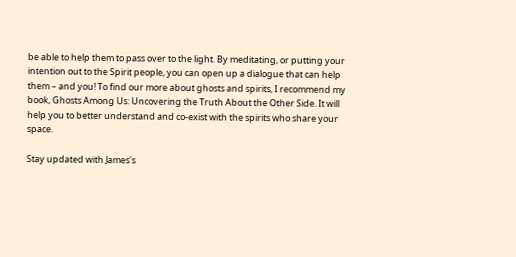be able to help them to pass over to the light. By meditating, or putting your intention out to the Spirit people, you can open up a dialogue that can help them – and you! To find our more about ghosts and spirits, I recommend my book, Ghosts Among Us: Uncovering the Truth About the Other Side. It will help you to better understand and co-exist with the spirits who share your space.

Stay updated with James's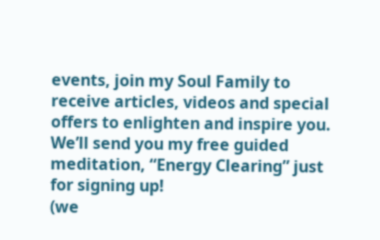events, join my Soul Family to receive articles, videos and special offers to enlighten and inspire you. We’ll send you my free guided meditation, “Energy Clearing” just for signing up!
(we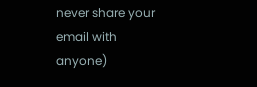never share your email with anyone)